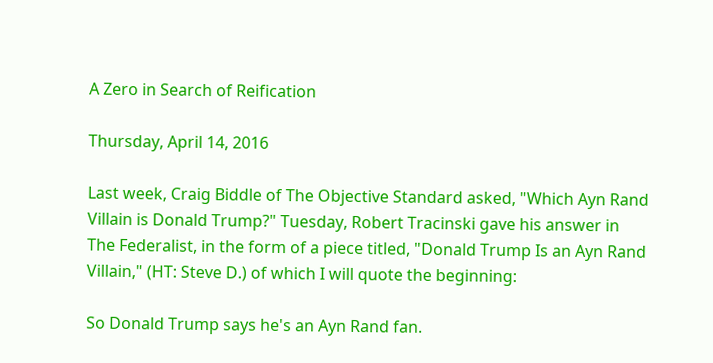A Zero in Search of Reification

Thursday, April 14, 2016

Last week, Craig Biddle of The Objective Standard asked, "Which Ayn Rand Villain is Donald Trump?" Tuesday, Robert Tracinski gave his answer in The Federalist, in the form of a piece titled, "Donald Trump Is an Ayn Rand Villain," (HT: Steve D.) of which I will quote the beginning:

So Donald Trump says he's an Ayn Rand fan.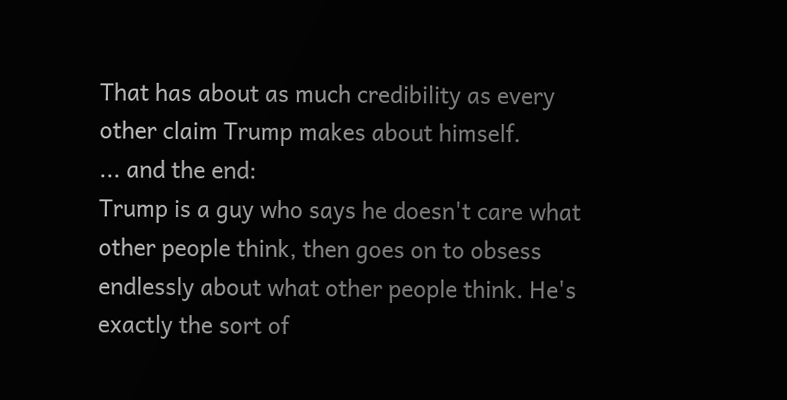That has about as much credibility as every other claim Trump makes about himself.
... and the end:
Trump is a guy who says he doesn't care what other people think, then goes on to obsess endlessly about what other people think. He's exactly the sort of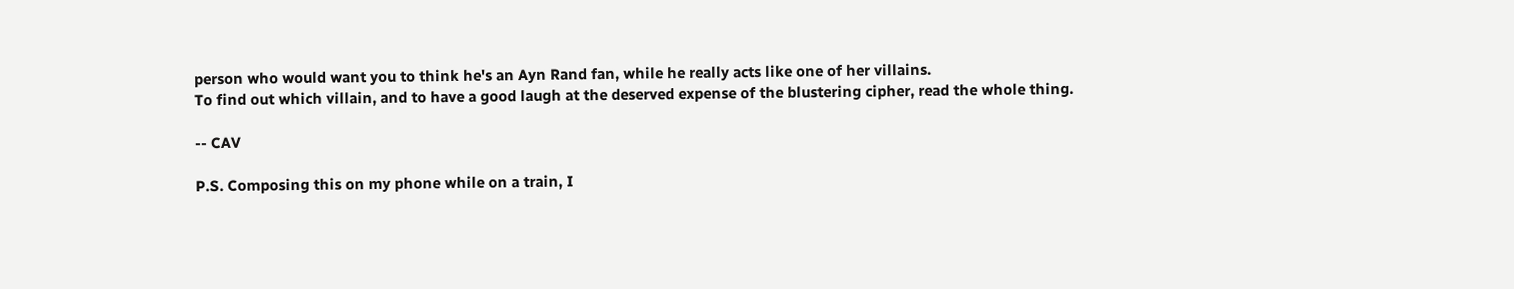person who would want you to think he's an Ayn Rand fan, while he really acts like one of her villains.
To find out which villain, and to have a good laugh at the deserved expense of the blustering cipher, read the whole thing.

-- CAV

P.S. Composing this on my phone while on a train, I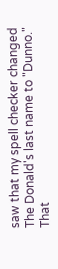saw that my spell checker changed The Donald's last name to "Dunno." That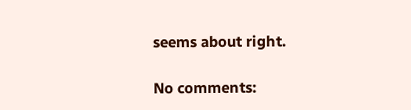seems about right.

No comments: